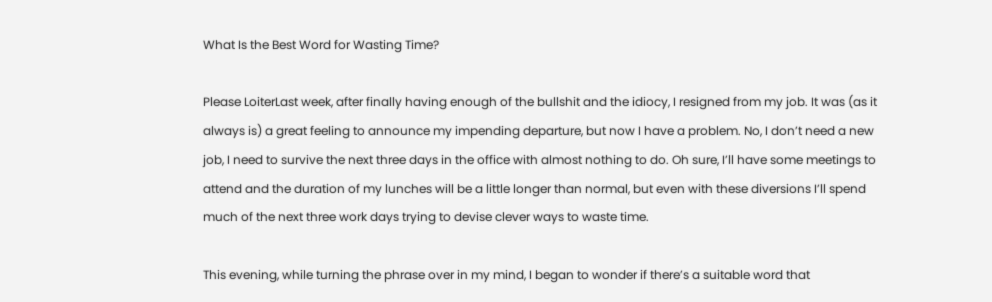What Is the Best Word for Wasting Time?

Please LoiterLast week, after finally having enough of the bullshit and the idiocy, I resigned from my job. It was (as it always is) a great feeling to announce my impending departure, but now I have a problem. No, I don’t need a new job, I need to survive the next three days in the office with almost nothing to do. Oh sure, I’ll have some meetings to attend and the duration of my lunches will be a little longer than normal, but even with these diversions I’ll spend much of the next three work days trying to devise clever ways to waste time.

This evening, while turning the phrase over in my mind, I began to wonder if there’s a suitable word that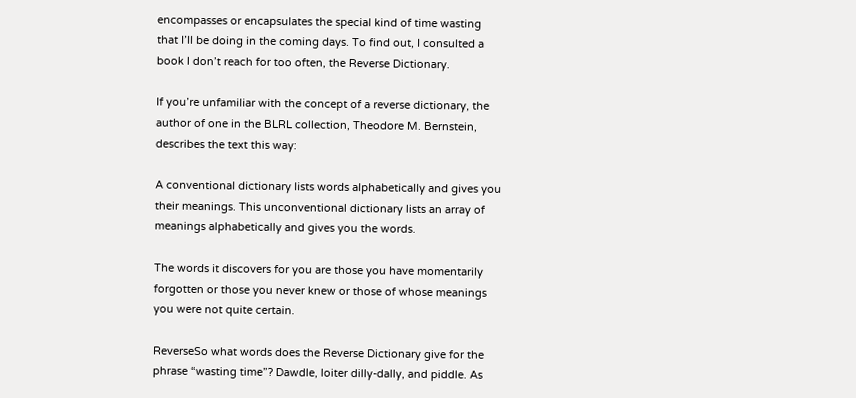encompasses or encapsulates the special kind of time wasting that I’ll be doing in the coming days. To find out, I consulted a book I don’t reach for too often, the Reverse Dictionary.

If you’re unfamiliar with the concept of a reverse dictionary, the author of one in the BLRL collection, Theodore M. Bernstein, describes the text this way:

A conventional dictionary lists words alphabetically and gives you their meanings. This unconventional dictionary lists an array of meanings alphabetically and gives you the words.

The words it discovers for you are those you have momentarily forgotten or those you never knew or those of whose meanings you were not quite certain.

ReverseSo what words does the Reverse Dictionary give for the phrase “wasting time”? Dawdle, loiter dilly-dally, and piddle. As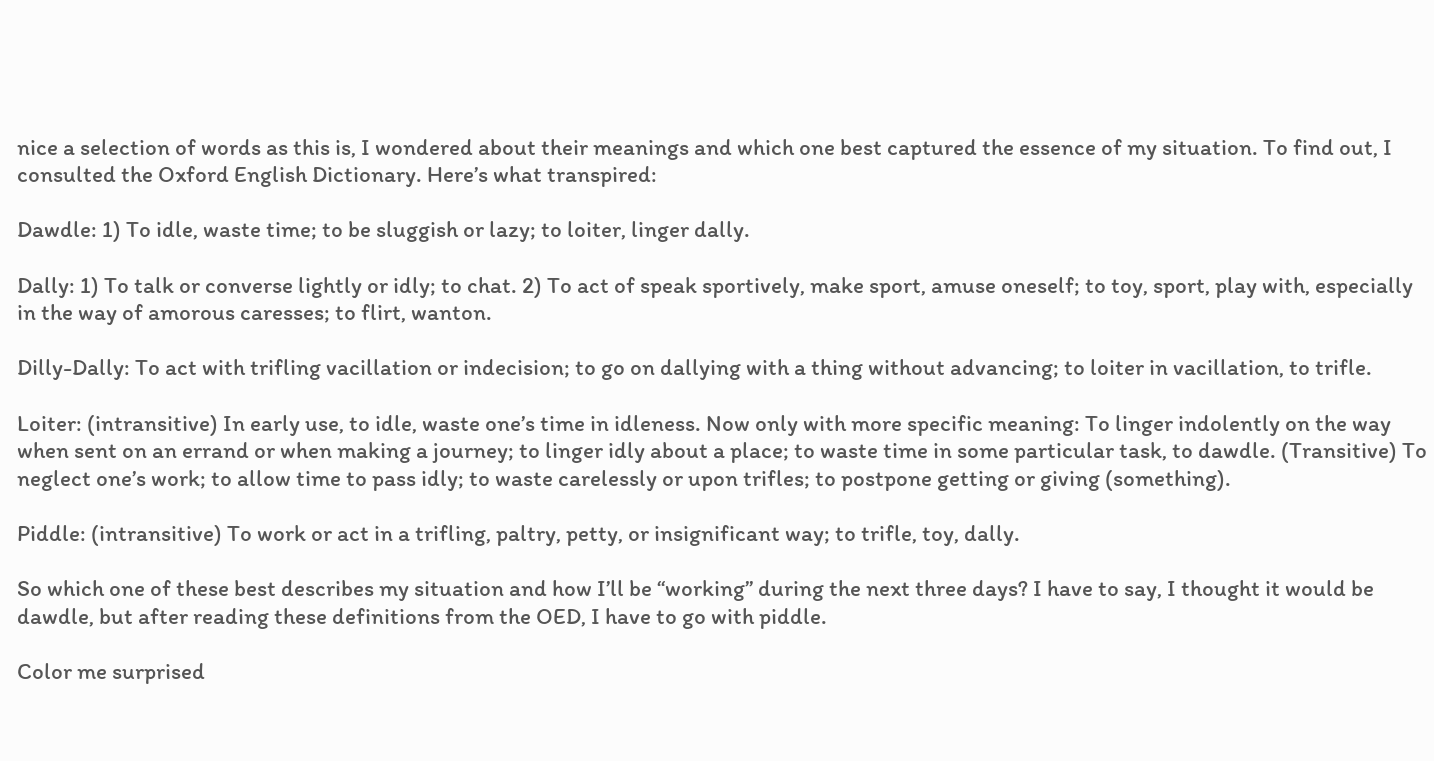nice a selection of words as this is, I wondered about their meanings and which one best captured the essence of my situation. To find out, I consulted the Oxford English Dictionary. Here’s what transpired:

Dawdle: 1) To idle, waste time; to be sluggish or lazy; to loiter, linger dally.

Dally: 1) To talk or converse lightly or idly; to chat. 2) To act of speak sportively, make sport, amuse oneself; to toy, sport, play with, especially in the way of amorous caresses; to flirt, wanton.

Dilly-Dally: To act with trifling vacillation or indecision; to go on dallying with a thing without advancing; to loiter in vacillation, to trifle.

Loiter: (intransitive) In early use, to idle, waste one’s time in idleness. Now only with more specific meaning: To linger indolently on the way when sent on an errand or when making a journey; to linger idly about a place; to waste time in some particular task, to dawdle. (Transitive) To neglect one’s work; to allow time to pass idly; to waste carelessly or upon trifles; to postpone getting or giving (something).

Piddle: (intransitive) To work or act in a trifling, paltry, petty, or insignificant way; to trifle, toy, dally.

So which one of these best describes my situation and how I’ll be “working” during the next three days? I have to say, I thought it would be dawdle, but after reading these definitions from the OED, I have to go with piddle.

Color me surprised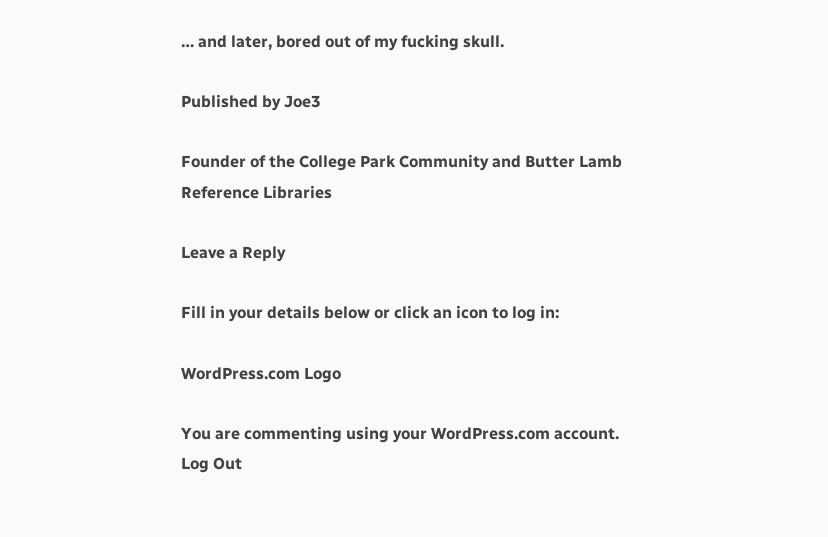… and later, bored out of my fucking skull.

Published by Joe3

Founder of the College Park Community and Butter Lamb Reference Libraries

Leave a Reply

Fill in your details below or click an icon to log in:

WordPress.com Logo

You are commenting using your WordPress.com account. Log Out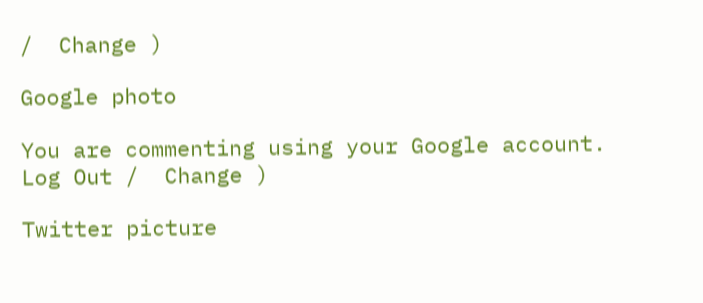/  Change )

Google photo

You are commenting using your Google account. Log Out /  Change )

Twitter picture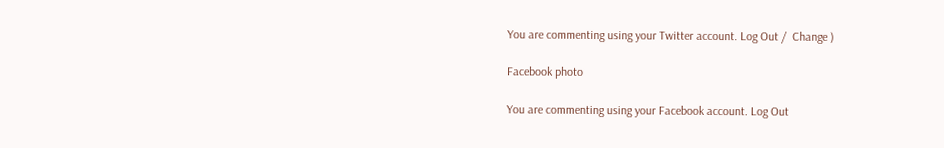You are commenting using your Twitter account. Log Out /  Change )

Facebook photo

You are commenting using your Facebook account. Log Out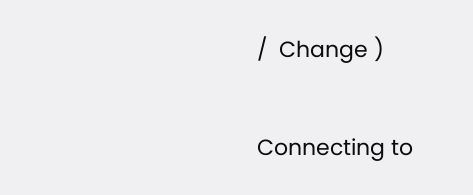/  Change )

Connecting to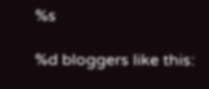%s

%d bloggers like this: